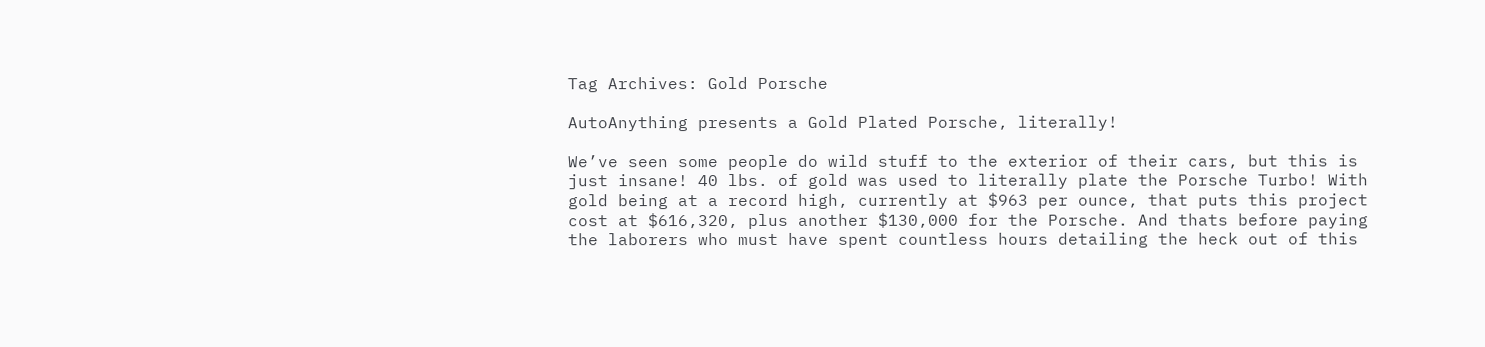Tag Archives: Gold Porsche

AutoAnything presents a Gold Plated Porsche, literally!

We’ve seen some people do wild stuff to the exterior of their cars, but this is just insane! 40 lbs. of gold was used to literally plate the Porsche Turbo! With gold being at a record high, currently at $963 per ounce, that puts this project cost at $616,320, plus another $130,000 for the Porsche. And thats before paying the laborers who must have spent countless hours detailing the heck out of this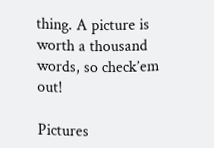thing. A picture is worth a thousand words, so check’em out!

Pictures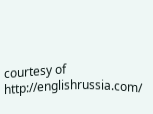courtesy of http://englishrussia.com/